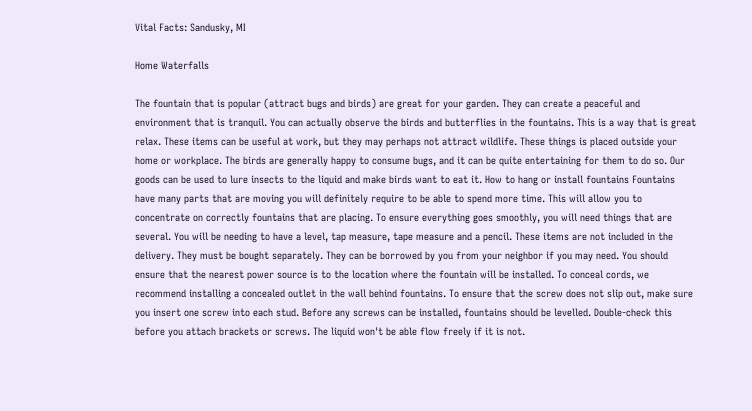Vital Facts: Sandusky, MI

Home Waterfalls

The fountain that is popular (attract bugs and birds) are great for your garden. They can create a peaceful and environment that is tranquil. You can actually observe the birds and butterflies in the fountains. This is a way that is great relax. These items can be useful at work, but they may perhaps not attract wildlife. These things is placed outside your home or workplace. The birds are generally happy to consume bugs, and it can be quite entertaining for them to do so. Our goods can be used to lure insects to the liquid and make birds want to eat it. How to hang or install fountains Fountains have many parts that are moving you will definitely require to be able to spend more time. This will allow you to concentrate on correctly fountains that are placing. To ensure everything goes smoothly, you will need things that are several. You will be needing to have a level, tap measure, tape measure and a pencil. These items are not included in the delivery. They must be bought separately. They can be borrowed by you from your neighbor if you may need. You should ensure that the nearest power source is to the location where the fountain will be installed. To conceal cords, we recommend installing a concealed outlet in the wall behind fountains. To ensure that the screw does not slip out, make sure you insert one screw into each stud. Before any screws can be installed, fountains should be levelled. Double-check this before you attach brackets or screws. The liquid won't be able flow freely if it is not.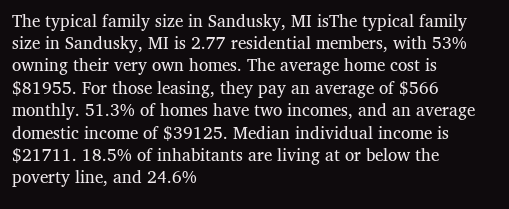The typical family size in Sandusky, MI isThe typical family size in Sandusky, MI is 2.77 residential members, with 53% owning their very own homes. The average home cost is $81955. For those leasing, they pay an average of $566 monthly. 51.3% of homes have two incomes, and an average domestic income of $39125. Median individual income is $21711. 18.5% of inhabitants are living at or below the poverty line, and 24.6%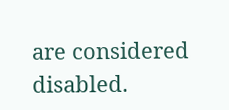are considered disabled.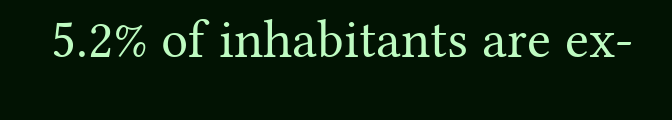5.2% of inhabitants are ex-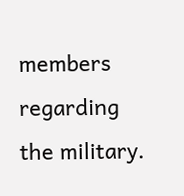members regarding the military.